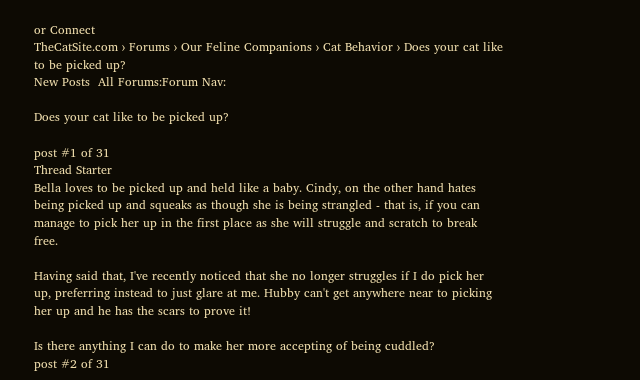or Connect
TheCatSite.com › Forums › Our Feline Companions › Cat Behavior › Does your cat like to be picked up?
New Posts  All Forums:Forum Nav:

Does your cat like to be picked up?

post #1 of 31
Thread Starter
Bella loves to be picked up and held like a baby. Cindy, on the other hand hates being picked up and squeaks as though she is being strangled - that is, if you can manage to pick her up in the first place as she will struggle and scratch to break free.

Having said that, I've recently noticed that she no longer struggles if I do pick her up, preferring instead to just glare at me. Hubby can't get anywhere near to picking her up and he has the scars to prove it!

Is there anything I can do to make her more accepting of being cuddled?
post #2 of 31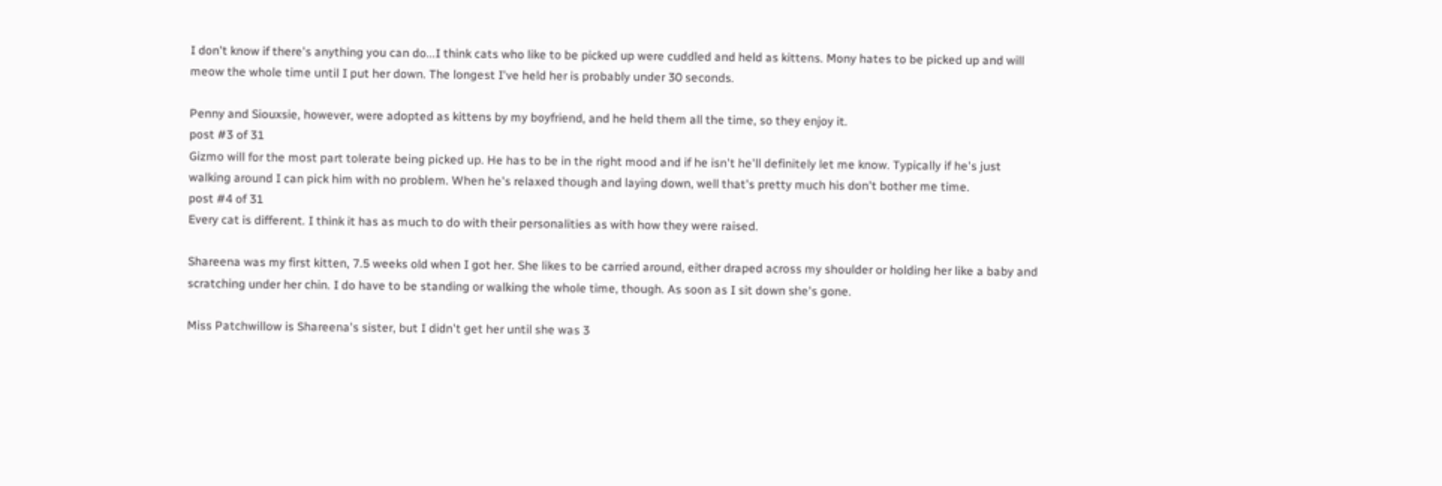I don't know if there's anything you can do...I think cats who like to be picked up were cuddled and held as kittens. Mony hates to be picked up and will meow the whole time until I put her down. The longest I've held her is probably under 30 seconds.

Penny and Siouxsie, however, were adopted as kittens by my boyfriend, and he held them all the time, so they enjoy it.
post #3 of 31
Gizmo will for the most part tolerate being picked up. He has to be in the right mood and if he isn't he'll definitely let me know. Typically if he's just walking around I can pick him with no problem. When he's relaxed though and laying down, well that's pretty much his don't bother me time.
post #4 of 31
Every cat is different. I think it has as much to do with their personalities as with how they were raised.

Shareena was my first kitten, 7.5 weeks old when I got her. She likes to be carried around, either draped across my shoulder or holding her like a baby and scratching under her chin. I do have to be standing or walking the whole time, though. As soon as I sit down she's gone.

Miss Patchwillow is Shareena's sister, but I didn't get her until she was 3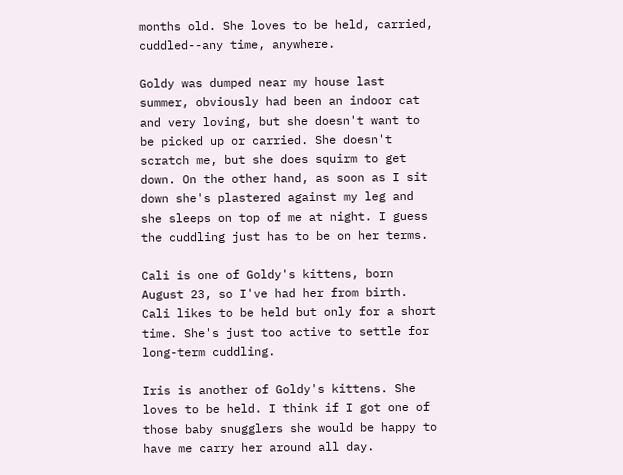months old. She loves to be held, carried, cuddled--any time, anywhere.

Goldy was dumped near my house last summer, obviously had been an indoor cat and very loving, but she doesn't want to be picked up or carried. She doesn't scratch me, but she does squirm to get down. On the other hand, as soon as I sit down she's plastered against my leg and she sleeps on top of me at night. I guess the cuddling just has to be on her terms.

Cali is one of Goldy's kittens, born August 23, so I've had her from birth. Cali likes to be held but only for a short time. She's just too active to settle for long-term cuddling.

Iris is another of Goldy's kittens. She loves to be held. I think if I got one of those baby snugglers she would be happy to have me carry her around all day.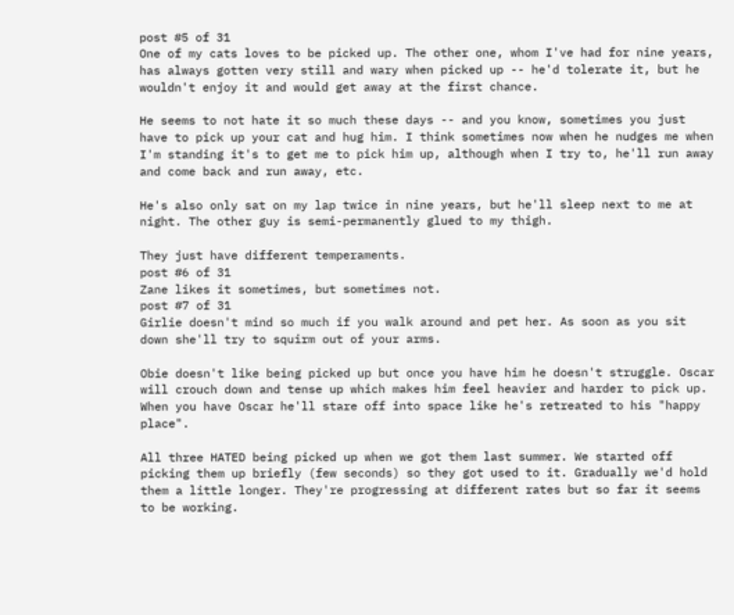post #5 of 31
One of my cats loves to be picked up. The other one, whom I've had for nine years, has always gotten very still and wary when picked up -- he'd tolerate it, but he wouldn't enjoy it and would get away at the first chance.

He seems to not hate it so much these days -- and you know, sometimes you just have to pick up your cat and hug him. I think sometimes now when he nudges me when I'm standing it's to get me to pick him up, although when I try to, he'll run away and come back and run away, etc.

He's also only sat on my lap twice in nine years, but he'll sleep next to me at night. The other guy is semi-permanently glued to my thigh.

They just have different temperaments.
post #6 of 31
Zane likes it sometimes, but sometimes not.
post #7 of 31
Girlie doesn't mind so much if you walk around and pet her. As soon as you sit down she'll try to squirm out of your arms.

Obie doesn't like being picked up but once you have him he doesn't struggle. Oscar will crouch down and tense up which makes him feel heavier and harder to pick up. When you have Oscar he'll stare off into space like he's retreated to his "happy place".

All three HATED being picked up when we got them last summer. We started off picking them up briefly (few seconds) so they got used to it. Gradually we'd hold them a little longer. They're progressing at different rates but so far it seems to be working.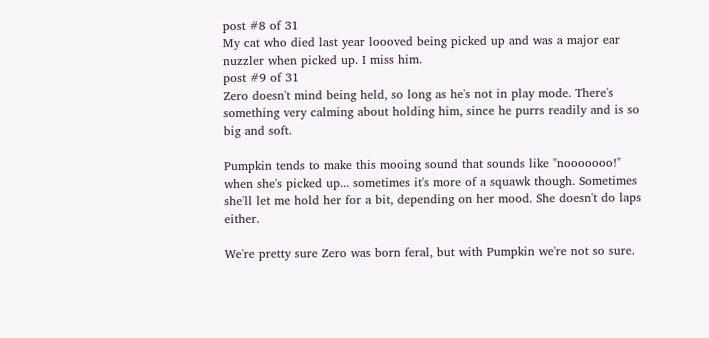post #8 of 31
My cat who died last year loooved being picked up and was a major ear nuzzler when picked up. I miss him.
post #9 of 31
Zero doesn't mind being held, so long as he's not in play mode. There's something very calming about holding him, since he purrs readily and is so big and soft.

Pumpkin tends to make this mooing sound that sounds like "nooooooo!" when she's picked up... sometimes it's more of a squawk though. Sometimes she'll let me hold her for a bit, depending on her mood. She doesn't do laps either.

We're pretty sure Zero was born feral, but with Pumpkin we're not so sure.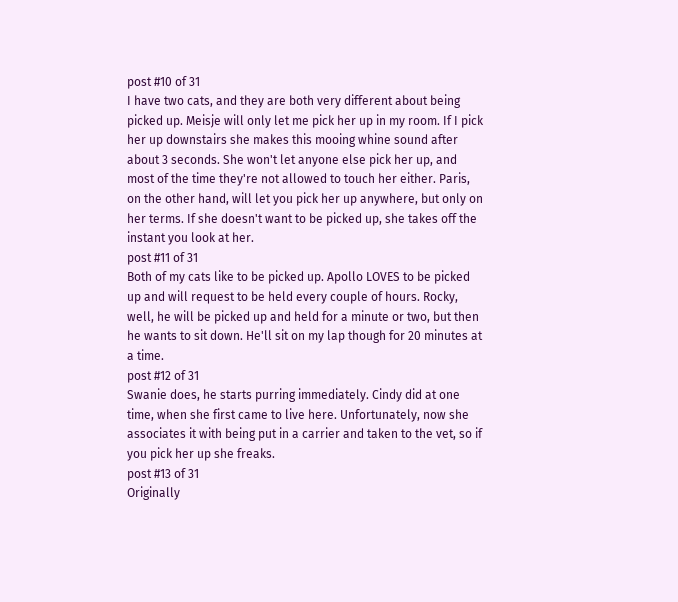post #10 of 31
I have two cats, and they are both very different about being picked up. Meisje will only let me pick her up in my room. If I pick her up downstairs she makes this mooing whine sound after about 3 seconds. She won't let anyone else pick her up, and most of the time they're not allowed to touch her either. Paris, on the other hand, will let you pick her up anywhere, but only on her terms. If she doesn't want to be picked up, she takes off the instant you look at her.
post #11 of 31
Both of my cats like to be picked up. Apollo LOVES to be picked up and will request to be held every couple of hours. Rocky, well, he will be picked up and held for a minute or two, but then he wants to sit down. He'll sit on my lap though for 20 minutes at a time.
post #12 of 31
Swanie does, he starts purring immediately. Cindy did at one time, when she first came to live here. Unfortunately, now she associates it with being put in a carrier and taken to the vet, so if you pick her up she freaks.
post #13 of 31
Originally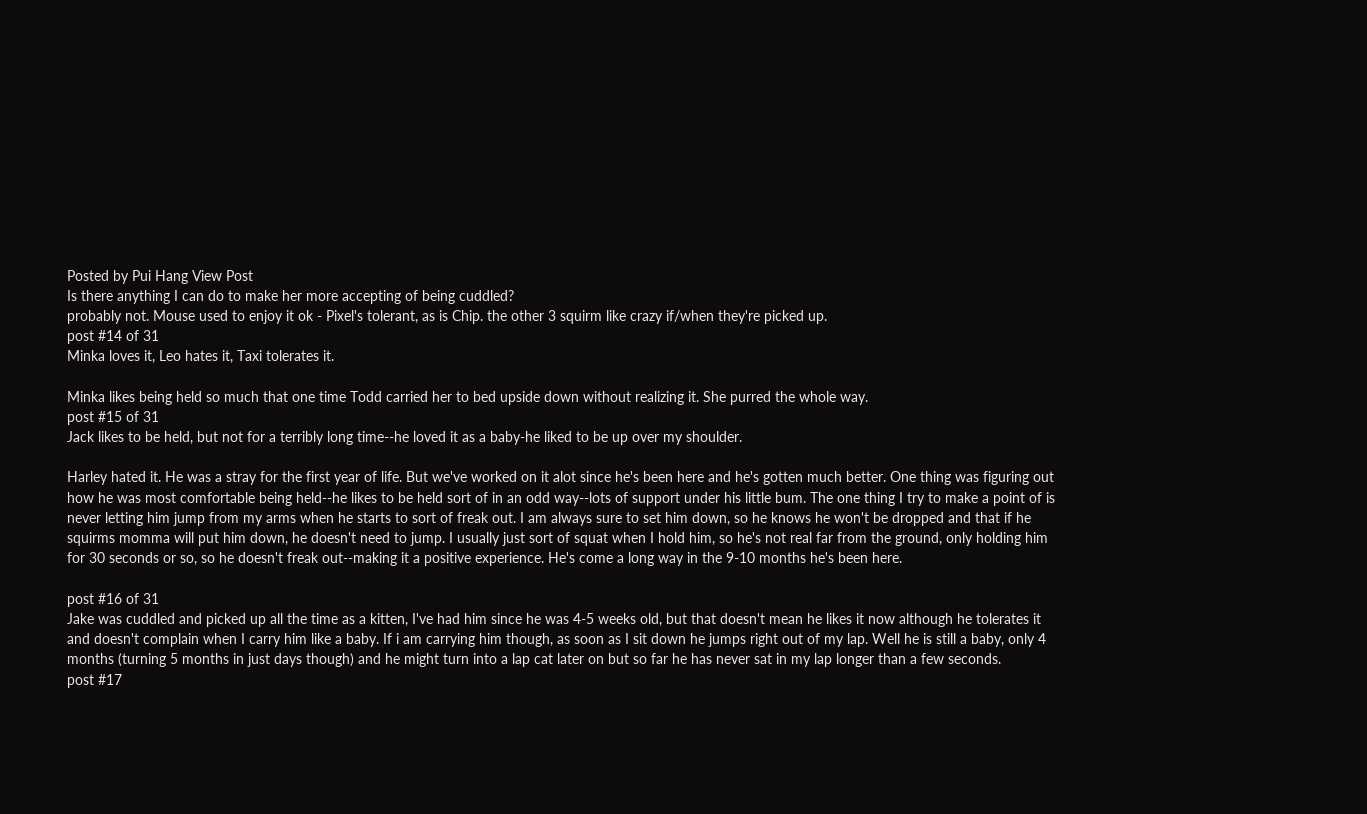Posted by Pui Hang View Post
Is there anything I can do to make her more accepting of being cuddled?
probably not. Mouse used to enjoy it ok - Pixel's tolerant, as is Chip. the other 3 squirm like crazy if/when they're picked up.
post #14 of 31
Minka loves it, Leo hates it, Taxi tolerates it.

Minka likes being held so much that one time Todd carried her to bed upside down without realizing it. She purred the whole way.
post #15 of 31
Jack likes to be held, but not for a terribly long time--he loved it as a baby-he liked to be up over my shoulder.

Harley hated it. He was a stray for the first year of life. But we've worked on it alot since he's been here and he's gotten much better. One thing was figuring out how he was most comfortable being held--he likes to be held sort of in an odd way--lots of support under his little bum. The one thing I try to make a point of is never letting him jump from my arms when he starts to sort of freak out. I am always sure to set him down, so he knows he won't be dropped and that if he squirms momma will put him down, he doesn't need to jump. I usually just sort of squat when I hold him, so he's not real far from the ground, only holding him for 30 seconds or so, so he doesn't freak out--making it a positive experience. He's come a long way in the 9-10 months he's been here.

post #16 of 31
Jake was cuddled and picked up all the time as a kitten, I've had him since he was 4-5 weeks old, but that doesn't mean he likes it now although he tolerates it and doesn't complain when I carry him like a baby. If i am carrying him though, as soon as I sit down he jumps right out of my lap. Well he is still a baby, only 4 months (turning 5 months in just days though) and he might turn into a lap cat later on but so far he has never sat in my lap longer than a few seconds.
post #17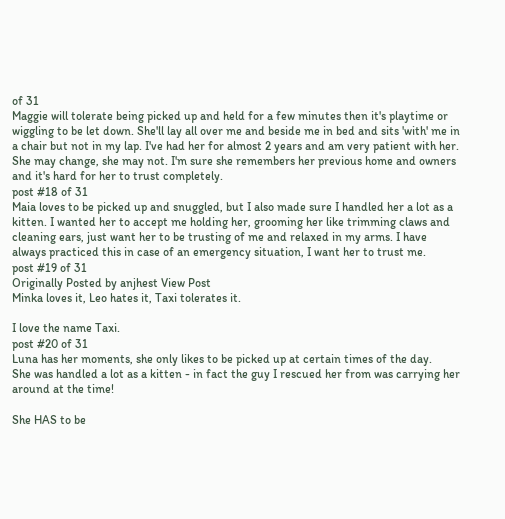of 31
Maggie will tolerate being picked up and held for a few minutes then it's playtime or wiggling to be let down. She'll lay all over me and beside me in bed and sits 'with' me in a chair but not in my lap. I've had her for almost 2 years and am very patient with her. She may change, she may not. I'm sure she remembers her previous home and owners and it's hard for her to trust completely.
post #18 of 31
Maia loves to be picked up and snuggled, but I also made sure I handled her a lot as a kitten. I wanted her to accept me holding her, grooming her like trimming claws and cleaning ears, just want her to be trusting of me and relaxed in my arms. I have always practiced this in case of an emergency situation, I want her to trust me.
post #19 of 31
Originally Posted by anjhest View Post
Minka loves it, Leo hates it, Taxi tolerates it.

I love the name Taxi.
post #20 of 31
Luna has her moments, she only likes to be picked up at certain times of the day.
She was handled a lot as a kitten - in fact the guy I rescued her from was carrying her around at the time!

She HAS to be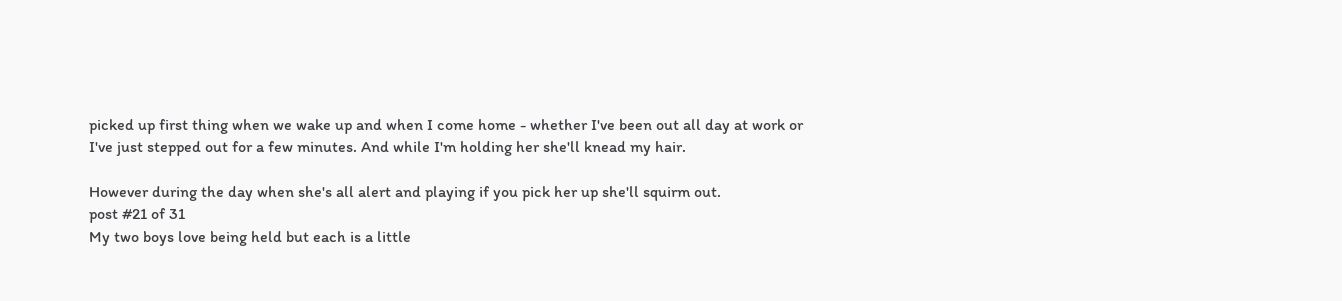picked up first thing when we wake up and when I come home - whether I've been out all day at work or I've just stepped out for a few minutes. And while I'm holding her she'll knead my hair.

However during the day when she's all alert and playing if you pick her up she'll squirm out.
post #21 of 31
My two boys love being held but each is a little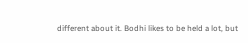different about it. Bodhi likes to be held a lot, but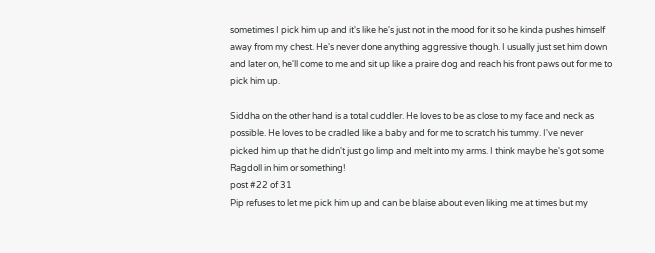sometimes I pick him up and it's like he's just not in the mood for it so he kinda pushes himself away from my chest. He's never done anything aggressive though. I usually just set him down and later on, he'll come to me and sit up like a praire dog and reach his front paws out for me to pick him up.

Siddha on the other hand is a total cuddler. He loves to be as close to my face and neck as possible. He loves to be cradled like a baby and for me to scratch his tummy. I've never picked him up that he didn't just go limp and melt into my arms. I think maybe he's got some Ragdoll in him or something!
post #22 of 31
Pip refuses to let me pick him up and can be blaise about even liking me at times but my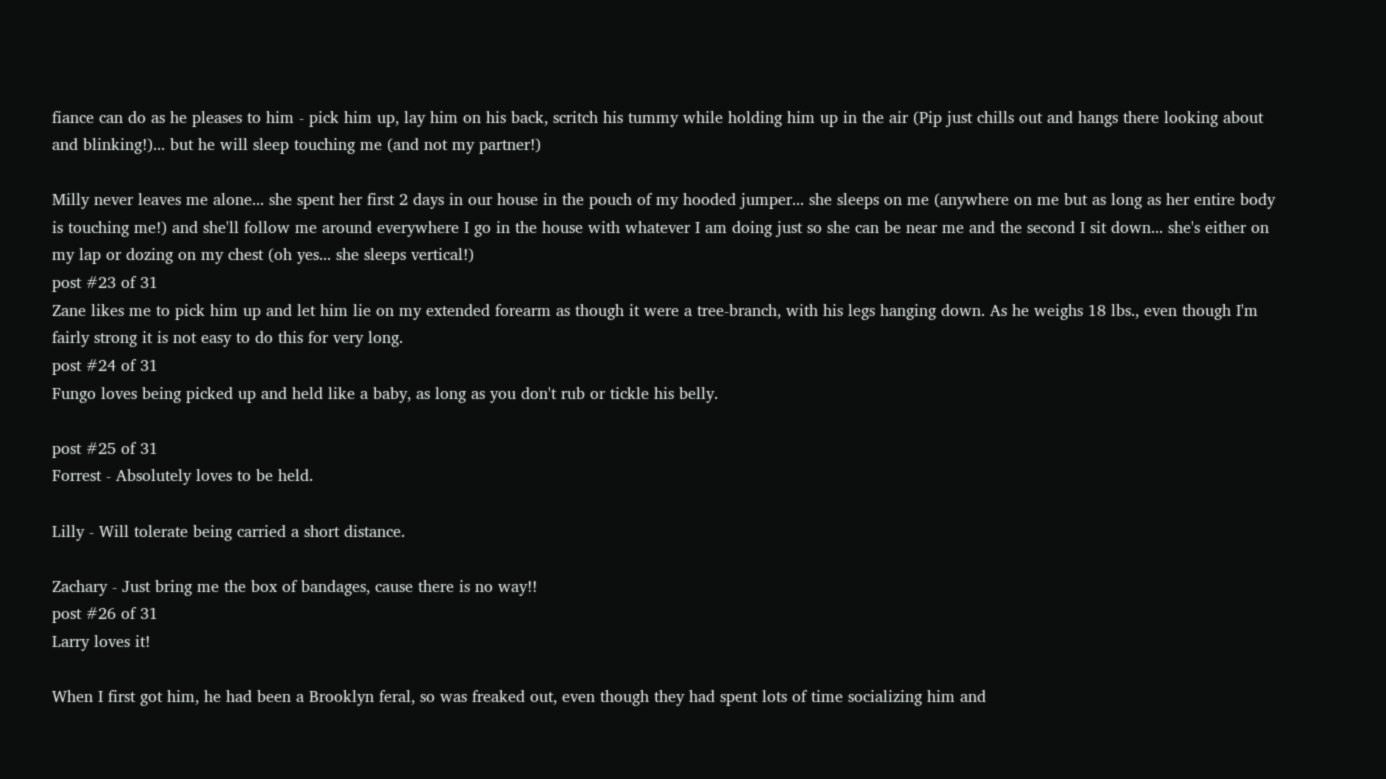fiance can do as he pleases to him - pick him up, lay him on his back, scritch his tummy while holding him up in the air (Pip just chills out and hangs there looking about and blinking!)... but he will sleep touching me (and not my partner!)

Milly never leaves me alone... she spent her first 2 days in our house in the pouch of my hooded jumper... she sleeps on me (anywhere on me but as long as her entire body is touching me!) and she'll follow me around everywhere I go in the house with whatever I am doing just so she can be near me and the second I sit down... she's either on my lap or dozing on my chest (oh yes... she sleeps vertical!)
post #23 of 31
Zane likes me to pick him up and let him lie on my extended forearm as though it were a tree-branch, with his legs hanging down. As he weighs 18 lbs., even though I'm fairly strong it is not easy to do this for very long.
post #24 of 31
Fungo loves being picked up and held like a baby, as long as you don't rub or tickle his belly.

post #25 of 31
Forrest - Absolutely loves to be held.

Lilly - Will tolerate being carried a short distance.

Zachary - Just bring me the box of bandages, cause there is no way!!
post #26 of 31
Larry loves it!

When I first got him, he had been a Brooklyn feral, so was freaked out, even though they had spent lots of time socializing him and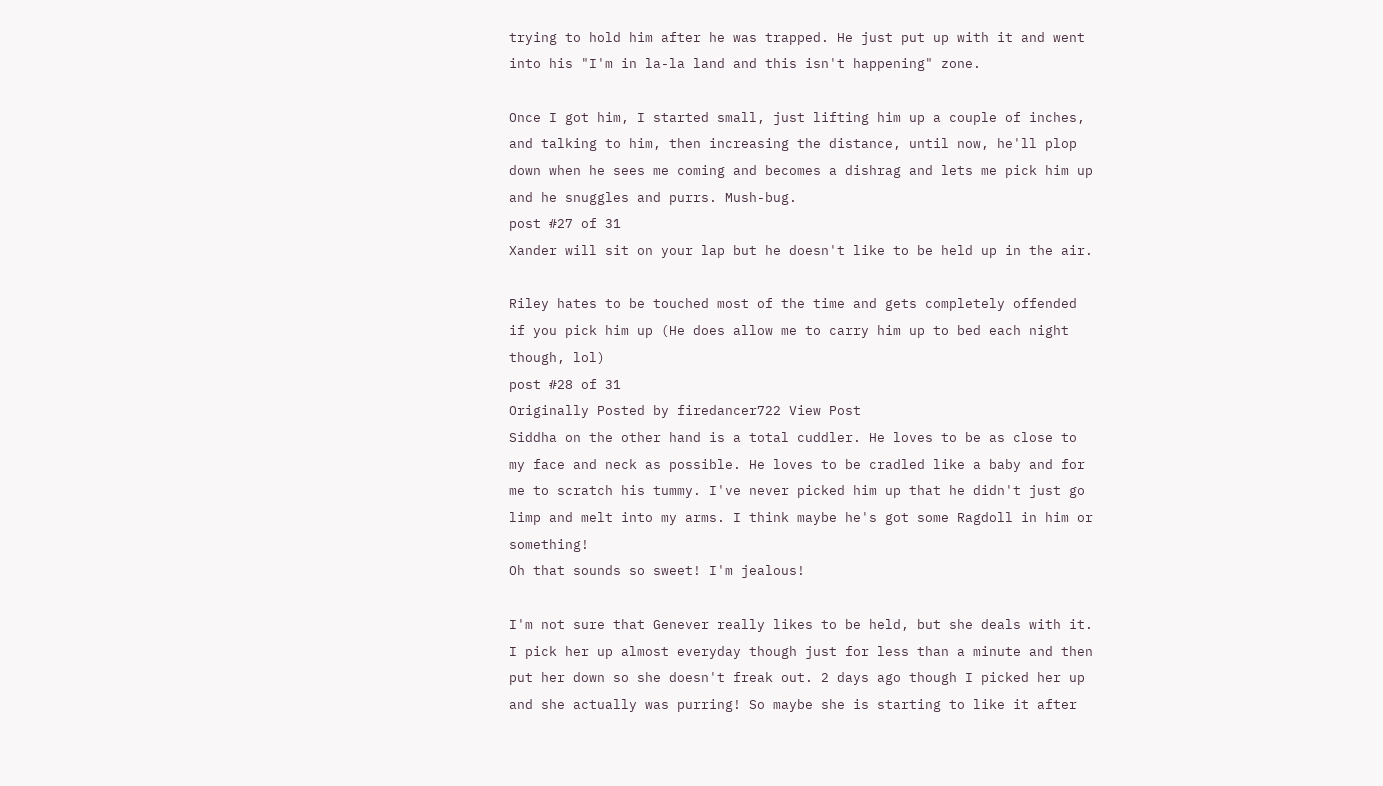trying to hold him after he was trapped. He just put up with it and went into his "I'm in la-la land and this isn't happening" zone.

Once I got him, I started small, just lifting him up a couple of inches, and talking to him, then increasing the distance, until now, he'll plop down when he sees me coming and becomes a dishrag and lets me pick him up and he snuggles and purrs. Mush-bug.
post #27 of 31
Xander will sit on your lap but he doesn't like to be held up in the air.

Riley hates to be touched most of the time and gets completely offended if you pick him up (He does allow me to carry him up to bed each night though, lol)
post #28 of 31
Originally Posted by firedancer722 View Post
Siddha on the other hand is a total cuddler. He loves to be as close to my face and neck as possible. He loves to be cradled like a baby and for me to scratch his tummy. I've never picked him up that he didn't just go limp and melt into my arms. I think maybe he's got some Ragdoll in him or something!
Oh that sounds so sweet! I'm jealous!

I'm not sure that Genever really likes to be held, but she deals with it. I pick her up almost everyday though just for less than a minute and then put her down so she doesn't freak out. 2 days ago though I picked her up and she actually was purring! So maybe she is starting to like it after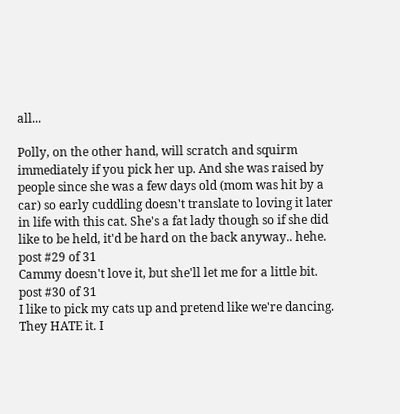all...

Polly, on the other hand, will scratch and squirm immediately if you pick her up. And she was raised by people since she was a few days old (mom was hit by a car) so early cuddling doesn't translate to loving it later in life with this cat. She's a fat lady though so if she did like to be held, it'd be hard on the back anyway.. hehe.
post #29 of 31
Cammy doesn't love it, but she'll let me for a little bit.
post #30 of 31
I like to pick my cats up and pretend like we're dancing. They HATE it. I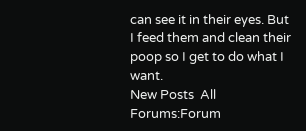can see it in their eyes. But I feed them and clean their poop so I get to do what I want.
New Posts  All Forums:Forum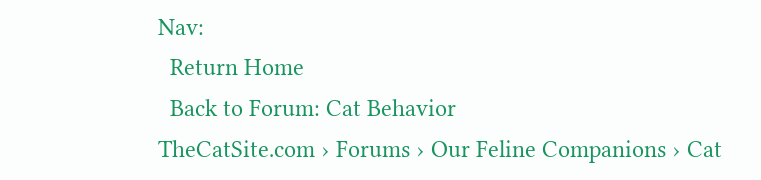Nav:
  Return Home
  Back to Forum: Cat Behavior
TheCatSite.com › Forums › Our Feline Companions › Cat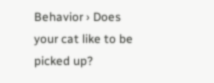Behavior › Does your cat like to be picked up?